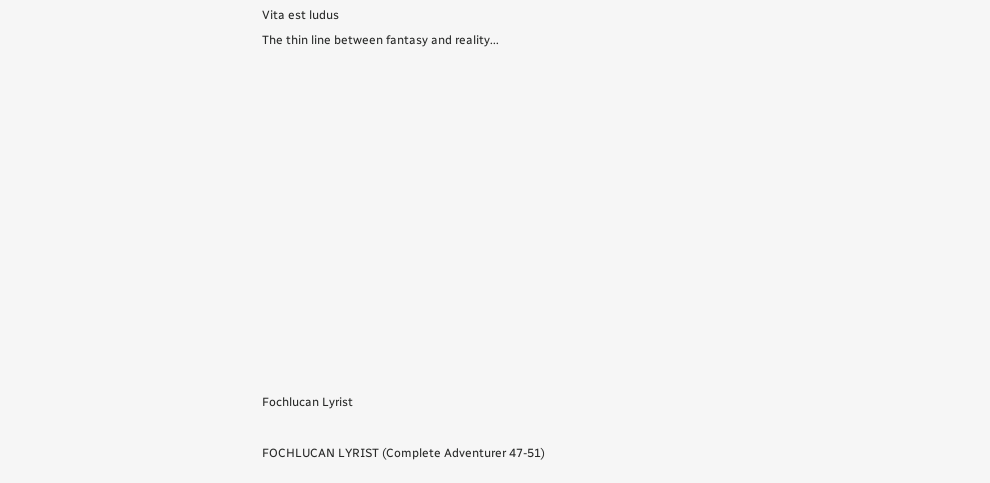Vita est ludus
The thin line between fantasy and reality...













Fochlucan Lyrist

FOCHLUCAN LYRIST (Complete Adventurer 47-51)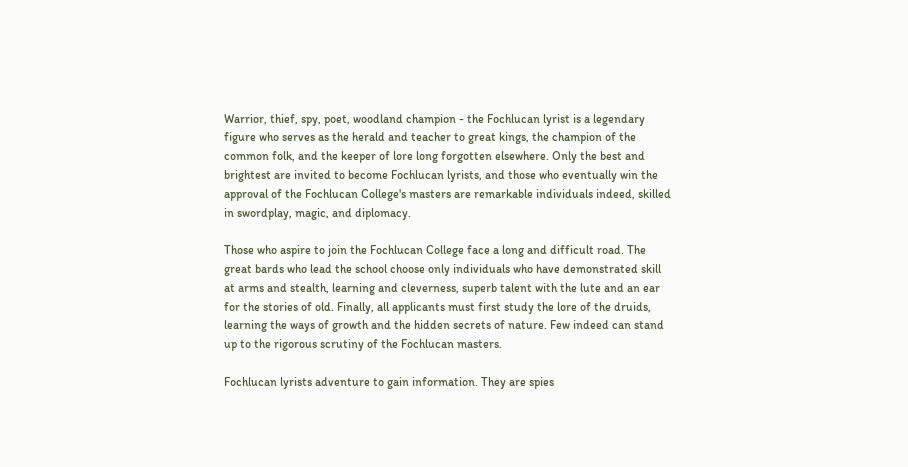Warrior, thief, spy, poet, woodland champion - the Fochlucan lyrist is a legendary figure who serves as the herald and teacher to great kings, the champion of the common folk, and the keeper of lore long forgotten elsewhere. Only the best and brightest are invited to become Fochlucan lyrists, and those who eventually win the approval of the Fochlucan College's masters are remarkable individuals indeed, skilled in swordplay, magic, and diplomacy.

Those who aspire to join the Fochlucan College face a long and difficult road. The great bards who lead the school choose only individuals who have demonstrated skill at arms and stealth, learning and cleverness, superb talent with the lute and an ear for the stories of old. Finally, all applicants must first study the lore of the druids, learning the ways of growth and the hidden secrets of nature. Few indeed can stand up to the rigorous scrutiny of the Fochlucan masters.

Fochlucan lyrists adventure to gain information. They are spies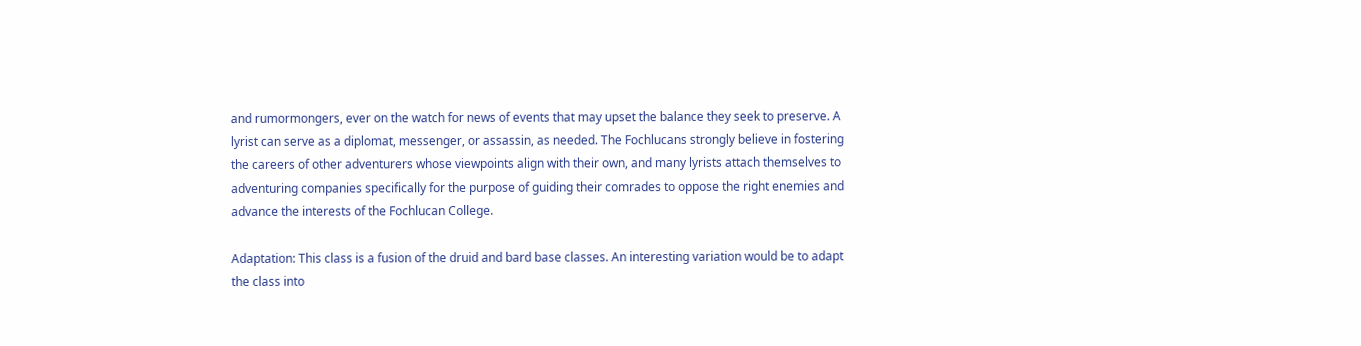and rumormongers, ever on the watch for news of events that may upset the balance they seek to preserve. A lyrist can serve as a diplomat, messenger, or assassin, as needed. The Fochlucans strongly believe in fostering the careers of other adventurers whose viewpoints align with their own, and many lyrists attach themselves to adventuring companies specifically for the purpose of guiding their comrades to oppose the right enemies and advance the interests of the Fochlucan College.

Adaptation: This class is a fusion of the druid and bard base classes. An interesting variation would be to adapt the class into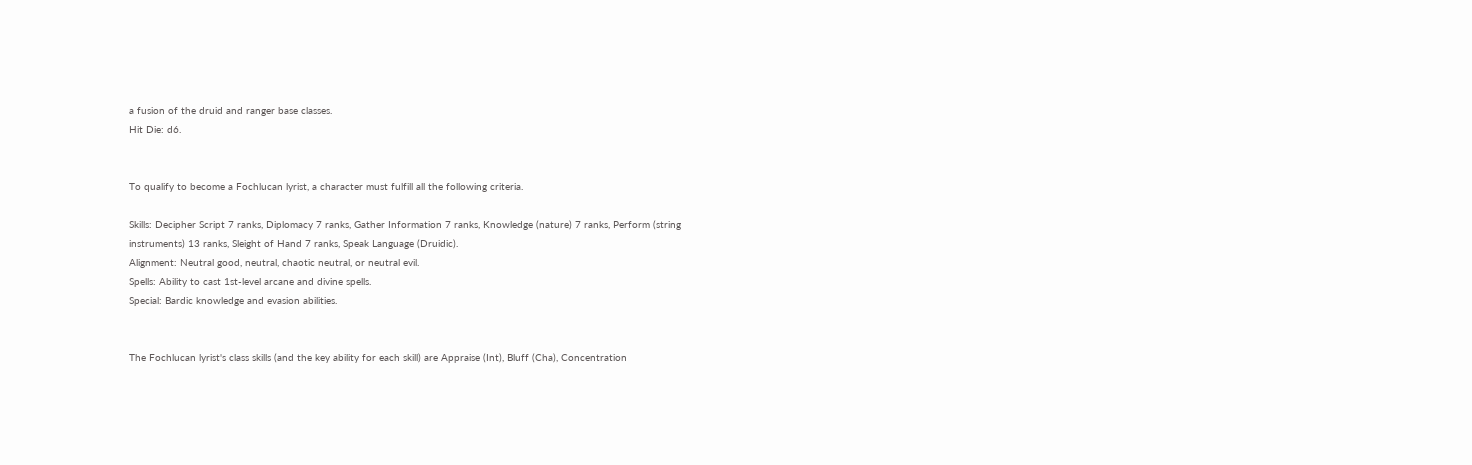a fusion of the druid and ranger base classes.
Hit Die: d6.


To qualify to become a Fochlucan lyrist, a character must fulfill all the following criteria.

Skills: Decipher Script 7 ranks, Diplomacy 7 ranks, Gather Information 7 ranks, Knowledge (nature) 7 ranks, Perform (string instruments) 13 ranks, Sleight of Hand 7 ranks, Speak Language (Druidic).
Alignment: Neutral good, neutral, chaotic neutral, or neutral evil.
Spells: Ability to cast 1st-level arcane and divine spells.
Special: Bardic knowledge and evasion abilities.


The Fochlucan lyrist's class skills (and the key ability for each skill) are Appraise (Int), Bluff (Cha), Concentration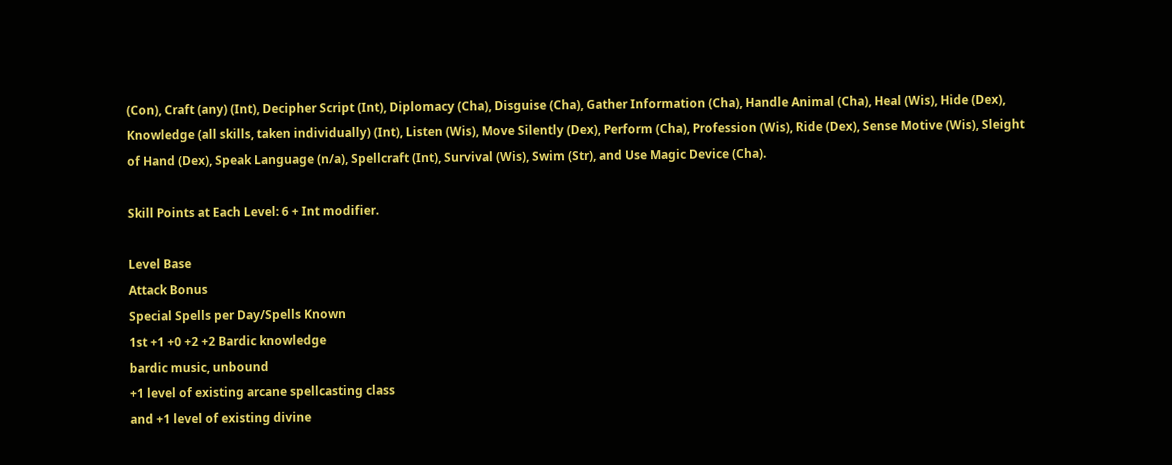(Con), Craft (any) (Int), Decipher Script (Int), Diplomacy (Cha), Disguise (Cha), Gather Information (Cha), Handle Animal (Cha), Heal (Wis), Hide (Dex), Knowledge (all skills, taken individually) (Int), Listen (Wis), Move Silently (Dex), Perform (Cha), Profession (Wis), Ride (Dex), Sense Motive (Wis), Sleight of Hand (Dex), Speak Language (n/a), Spellcraft (Int), Survival (Wis), Swim (Str), and Use Magic Device (Cha).

Skill Points at Each Level: 6 + Int modifier.

Level Base
Attack Bonus
Special Spells per Day/Spells Known
1st +1 +0 +2 +2 Bardic knowledge
bardic music, unbound
+1 level of existing arcane spellcasting class
and +1 level of existing divine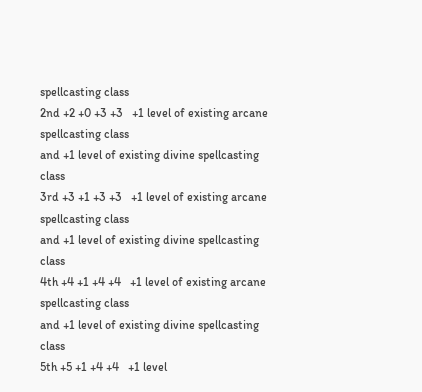spellcasting class
2nd +2 +0 +3 +3   +1 level of existing arcane spellcasting class
and +1 level of existing divine spellcasting class
3rd +3 +1 +3 +3   +1 level of existing arcane spellcasting class
and +1 level of existing divine spellcasting class
4th +4 +1 +4 +4   +1 level of existing arcane spellcasting class
and +1 level of existing divine spellcasting class
5th +5 +1 +4 +4   +1 level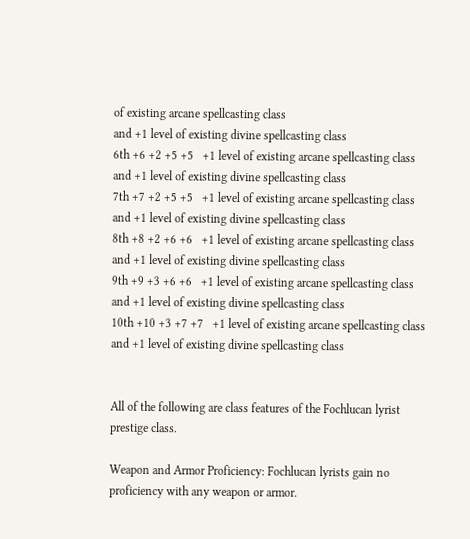of existing arcane spellcasting class
and +1 level of existing divine spellcasting class
6th +6 +2 +5 +5   +1 level of existing arcane spellcasting class
and +1 level of existing divine spellcasting class
7th +7 +2 +5 +5   +1 level of existing arcane spellcasting class
and +1 level of existing divine spellcasting class
8th +8 +2 +6 +6   +1 level of existing arcane spellcasting class
and +1 level of existing divine spellcasting class
9th +9 +3 +6 +6   +1 level of existing arcane spellcasting class
and +1 level of existing divine spellcasting class
10th +10 +3 +7 +7   +1 level of existing arcane spellcasting class
and +1 level of existing divine spellcasting class


All of the following are class features of the Fochlucan lyrist prestige class.

Weapon and Armor Proficiency: Fochlucan lyrists gain no proficiency with any weapon or armor.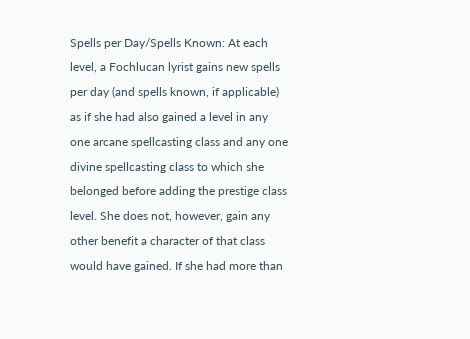Spells per Day/Spells Known: At each level, a Fochlucan lyrist gains new spells per day (and spells known, if applicable) as if she had also gained a level in any one arcane spellcasting class and any one divine spellcasting class to which she belonged before adding the prestige class level. She does not, however, gain any other benefit a character of that class would have gained. If she had more than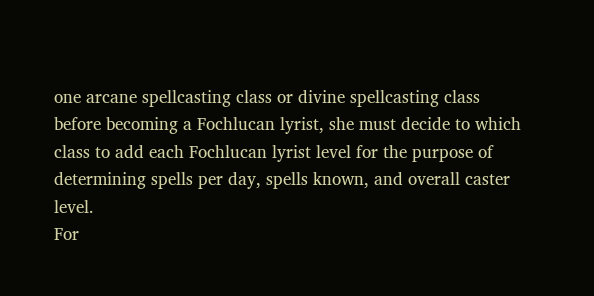one arcane spellcasting class or divine spellcasting class before becoming a Fochlucan lyrist, she must decide to which class to add each Fochlucan lyrist level for the purpose of determining spells per day, spells known, and overall caster level.
For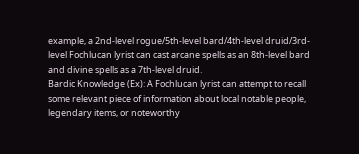example, a 2nd-level rogue/5th-level bard/4th-level druid/3rd-level Fochlucan lyrist can cast arcane spells as an 8th-level bard and divine spells as a 7th-level druid.
Bardic Knowledge (Ex): A Fochlucan lyrist can attempt to recall some relevant piece of information about local notable people, legendary items, or noteworthy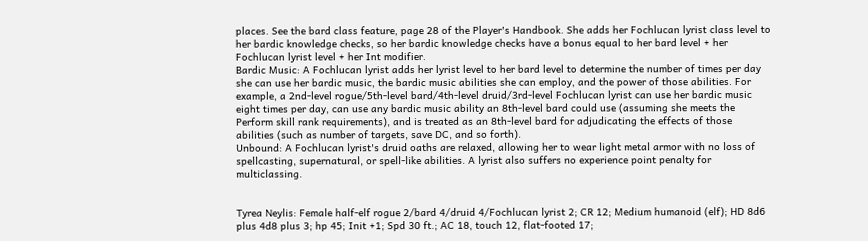places. See the bard class feature, page 28 of the Player's Handbook. She adds her Fochlucan lyrist class level to her bardic knowledge checks, so her bardic knowledge checks have a bonus equal to her bard level + her Fochlucan lyrist level + her Int modifier.
Bardic Music: A Fochlucan lyrist adds her lyrist level to her bard level to determine the number of times per day she can use her bardic music, the bardic music abilities she can employ, and the power of those abilities. For example, a 2nd-level rogue/5th-level bard/4th-level druid/3rd-level Fochlucan lyrist can use her bardic music eight times per day, can use any bardic music ability an 8th-level bard could use (assuming she meets the Perform skill rank requirements), and is treated as an 8th-level bard for adjudicating the effects of those abilities (such as number of targets, save DC, and so forth).
Unbound: A Fochlucan lyrist's druid oaths are relaxed, allowing her to wear light metal armor with no loss of spellcasting, supernatural, or spell-like abilities. A lyrist also suffers no experience point penalty for multiclassing.


Tyrea Neylis: Female half-elf rogue 2/bard 4/druid 4/Fochlucan lyrist 2; CR 12; Medium humanoid (elf); HD 8d6 plus 4d8 plus 3; hp 45; Init +1; Spd 30 ft.; AC 18, touch 12, flat-footed 17;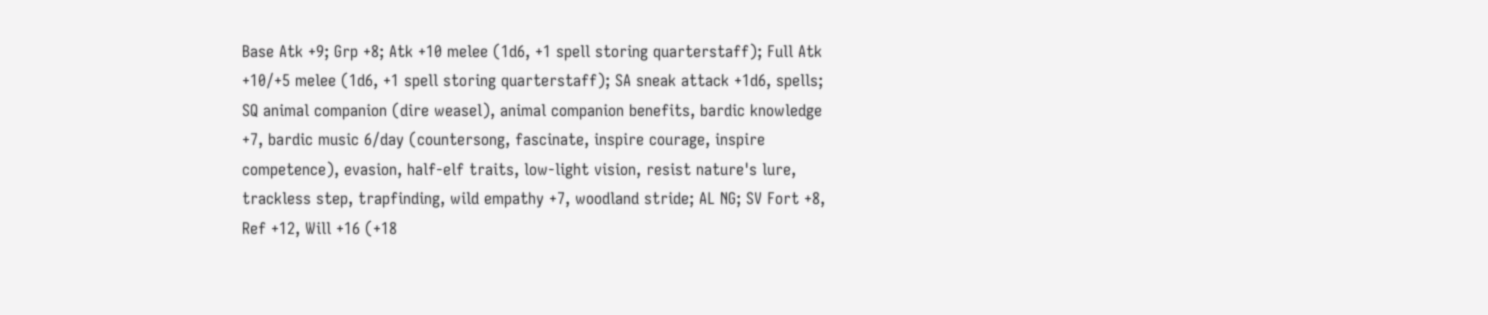Base Atk +9; Grp +8; Atk +10 melee (1d6, +1 spell storing quarterstaff); Full Atk +10/+5 melee (1d6, +1 spell storing quarterstaff); SA sneak attack +1d6, spells; SQ animal companion (dire weasel), animal companion benefits, bardic knowledge +7, bardic music 6/day (countersong, fascinate, inspire courage, inspire competence), evasion, half-elf traits, low-light vision, resist nature's lure, trackless step, trapfinding, wild empathy +7, woodland stride; AL NG; SV Fort +8, Ref +12, Will +16 (+18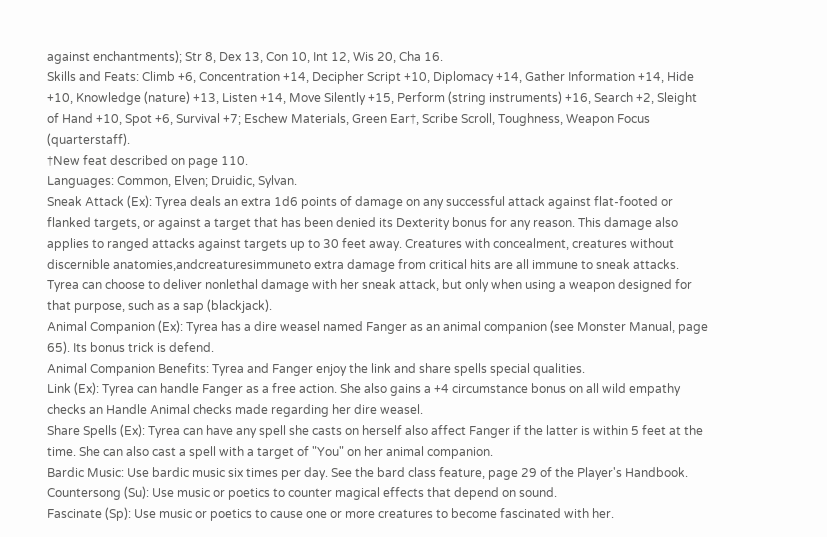against enchantments); Str 8, Dex 13, Con 10, Int 12, Wis 20, Cha 16.
Skills and Feats: Climb +6, Concentration +14, Decipher Script +10, Diplomacy +14, Gather Information +14, Hide +10, Knowledge (nature) +13, Listen +14, Move Silently +15, Perform (string instruments) +16, Search +2, Sleight of Hand +10, Spot +6, Survival +7; Eschew Materials, Green Ear†, Scribe Scroll, Toughness, Weapon Focus (quarterstaff).
†New feat described on page 110.
Languages: Common, Elven; Druidic, Sylvan.
Sneak Attack (Ex): Tyrea deals an extra 1d6 points of damage on any successful attack against flat-footed or flanked targets, or against a target that has been denied its Dexterity bonus for any reason. This damage also applies to ranged attacks against targets up to 30 feet away. Creatures with concealment, creatures without discernible anatomies,andcreaturesimmuneto extra damage from critical hits are all immune to sneak attacks. Tyrea can choose to deliver nonlethal damage with her sneak attack, but only when using a weapon designed for that purpose, such as a sap (blackjack).
Animal Companion (Ex): Tyrea has a dire weasel named Fanger as an animal companion (see Monster Manual, page 65). Its bonus trick is defend.
Animal Companion Benefits: Tyrea and Fanger enjoy the link and share spells special qualities.
Link (Ex): Tyrea can handle Fanger as a free action. She also gains a +4 circumstance bonus on all wild empathy checks an Handle Animal checks made regarding her dire weasel.
Share Spells (Ex): Tyrea can have any spell she casts on herself also affect Fanger if the latter is within 5 feet at the time. She can also cast a spell with a target of "You" on her animal companion.
Bardic Music: Use bardic music six times per day. See the bard class feature, page 29 of the Player's Handbook.
Countersong (Su): Use music or poetics to counter magical effects that depend on sound.
Fascinate (Sp): Use music or poetics to cause one or more creatures to become fascinated with her.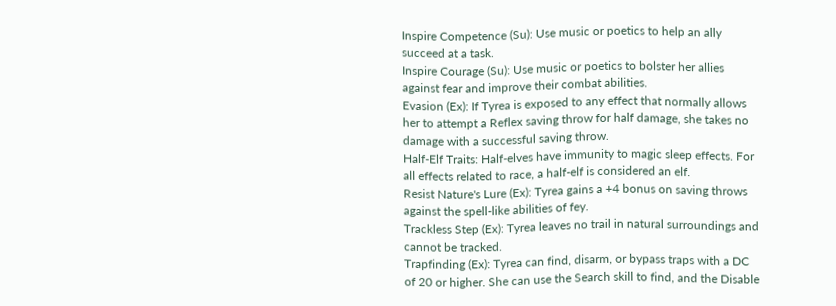Inspire Competence (Su): Use music or poetics to help an ally succeed at a task.
Inspire Courage (Su): Use music or poetics to bolster her allies against fear and improve their combat abilities.
Evasion (Ex): If Tyrea is exposed to any effect that normally allows her to attempt a Reflex saving throw for half damage, she takes no damage with a successful saving throw.
Half-Elf Traits: Half-elves have immunity to magic sleep effects. For all effects related to race, a half-elf is considered an elf.
Resist Nature's Lure (Ex): Tyrea gains a +4 bonus on saving throws against the spell-like abilities of fey.
Trackless Step (Ex): Tyrea leaves no trail in natural surroundings and cannot be tracked.
Trapfinding (Ex): Tyrea can find, disarm, or bypass traps with a DC of 20 or higher. She can use the Search skill to find, and the Disable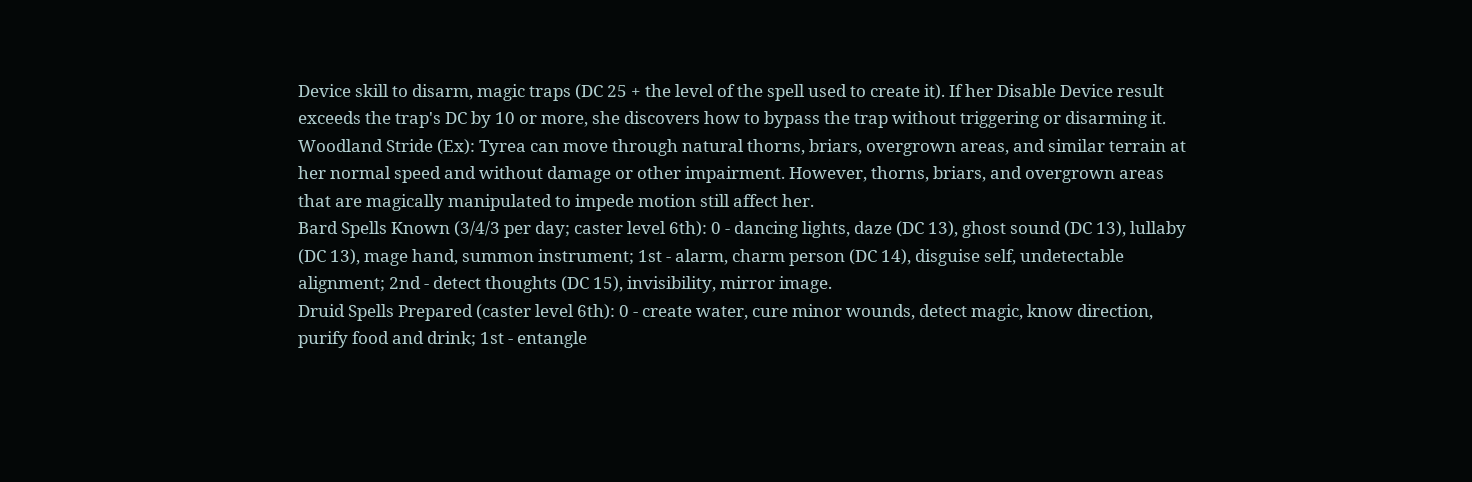Device skill to disarm, magic traps (DC 25 + the level of the spell used to create it). If her Disable Device result exceeds the trap's DC by 10 or more, she discovers how to bypass the trap without triggering or disarming it.
Woodland Stride (Ex): Tyrea can move through natural thorns, briars, overgrown areas, and similar terrain at her normal speed and without damage or other impairment. However, thorns, briars, and overgrown areas that are magically manipulated to impede motion still affect her.
Bard Spells Known (3/4/3 per day; caster level 6th): 0 - dancing lights, daze (DC 13), ghost sound (DC 13), lullaby (DC 13), mage hand, summon instrument; 1st - alarm, charm person (DC 14), disguise self, undetectable alignment; 2nd - detect thoughts (DC 15), invisibility, mirror image.
Druid Spells Prepared (caster level 6th): 0 - create water, cure minor wounds, detect magic, know direction, purify food and drink; 1st - entangle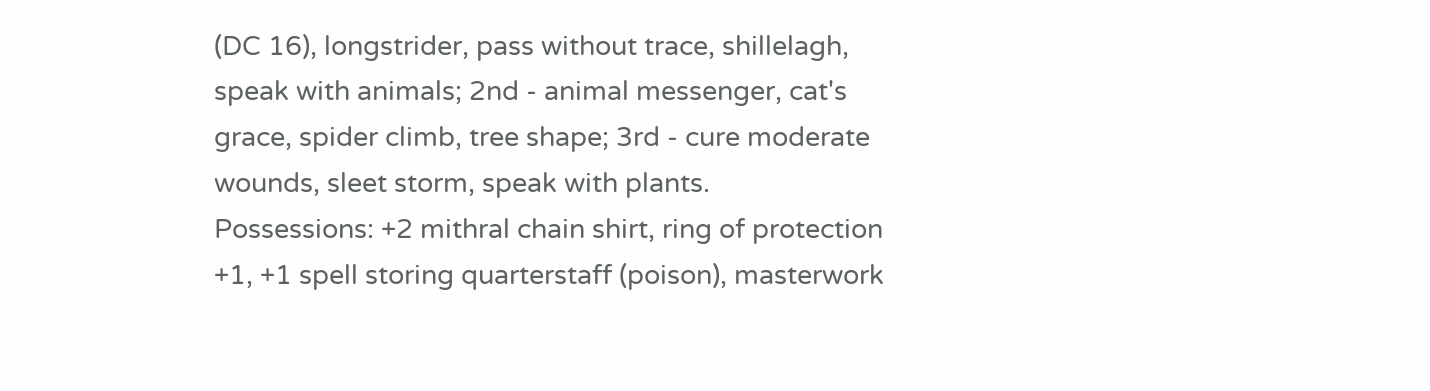(DC 16), longstrider, pass without trace, shillelagh, speak with animals; 2nd - animal messenger, cat's grace, spider climb, tree shape; 3rd - cure moderate wounds, sleet storm, speak with plants.
Possessions: +2 mithral chain shirt, ring of protection +1, +1 spell storing quarterstaff (poison), masterwork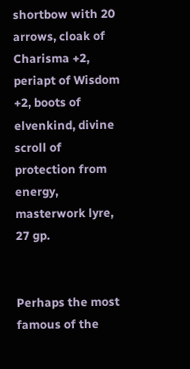shortbow with 20 arrows, cloak of Charisma +2, periapt of Wisdom +2, boots of elvenkind, divine scroll of protection from energy, masterwork lyre, 27 gp.


Perhaps the most famous of the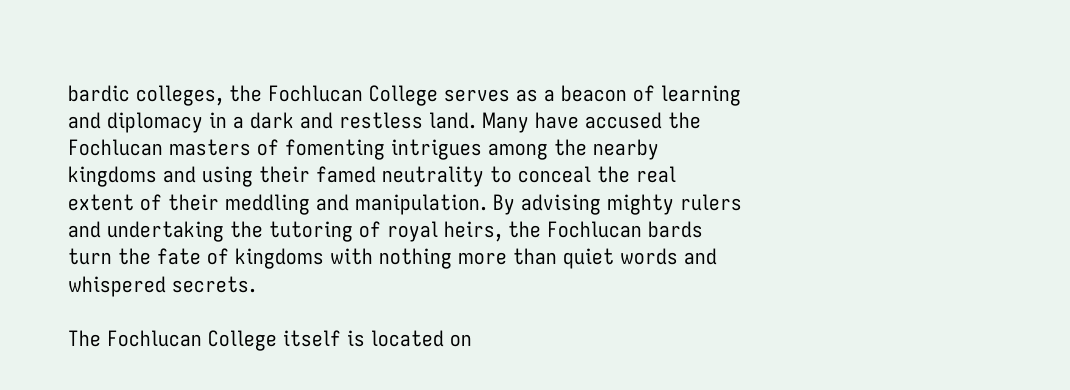bardic colleges, the Fochlucan College serves as a beacon of learning and diplomacy in a dark and restless land. Many have accused the Fochlucan masters of fomenting intrigues among the nearby kingdoms and using their famed neutrality to conceal the real extent of their meddling and manipulation. By advising mighty rulers and undertaking the tutoring of royal heirs, the Fochlucan bards turn the fate of kingdoms with nothing more than quiet words and whispered secrets.

The Fochlucan College itself is located on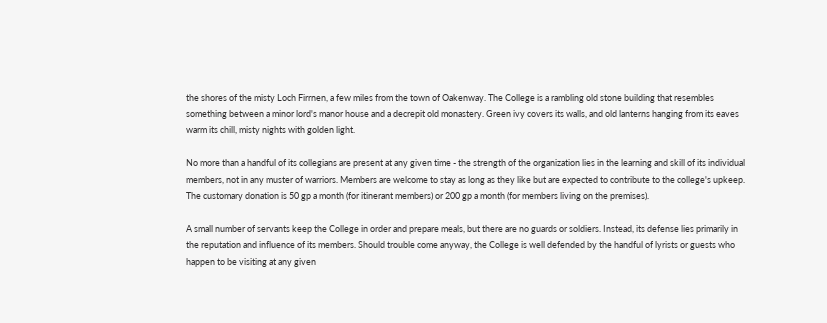the shores of the misty Loch Firrnen, a few miles from the town of Oakenway. The College is a rambling old stone building that resembles something between a minor lord's manor house and a decrepit old monastery. Green ivy covers its walls, and old lanterns hanging from its eaves warm its chill, misty nights with golden light.

No more than a handful of its collegians are present at any given time - the strength of the organization lies in the learning and skill of its individual members, not in any muster of warriors. Members are welcome to stay as long as they like but are expected to contribute to the college's upkeep. The customary donation is 50 gp a month (for itinerant members) or 200 gp a month (for members living on the premises).

A small number of servants keep the College in order and prepare meals, but there are no guards or soldiers. Instead, its defense lies primarily in the reputation and influence of its members. Should trouble come anyway, the College is well defended by the handful of lyrists or guests who happen to be visiting at any given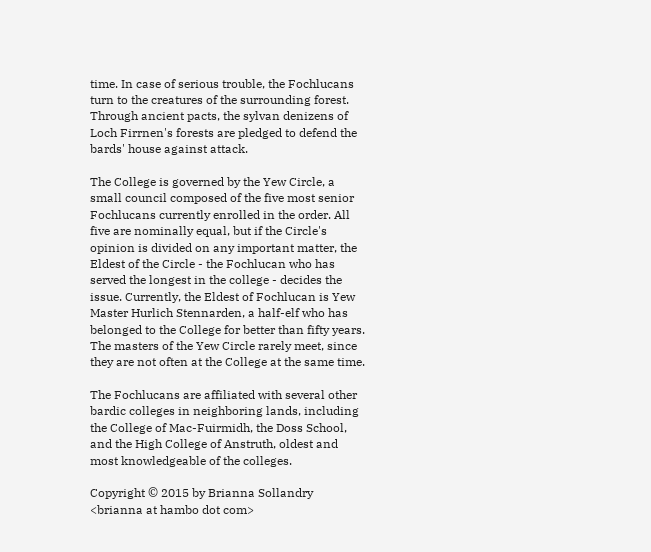time. In case of serious trouble, the Fochlucans turn to the creatures of the surrounding forest. Through ancient pacts, the sylvan denizens of Loch Firrnen's forests are pledged to defend the bards' house against attack.

The College is governed by the Yew Circle, a small council composed of the five most senior Fochlucans currently enrolled in the order. All five are nominally equal, but if the Circle's opinion is divided on any important matter, the Eldest of the Circle - the Fochlucan who has served the longest in the college - decides the issue. Currently, the Eldest of Fochlucan is Yew Master Hurlich Stennarden, a half-elf who has belonged to the College for better than fifty years. The masters of the Yew Circle rarely meet, since they are not often at the College at the same time.

The Fochlucans are affiliated with several other bardic colleges in neighboring lands, including the College of Mac-Fuirmidh, the Doss School, and the High College of Anstruth, oldest and most knowledgeable of the colleges.

Copyright © 2015 by Brianna Sollandry <brianna at hambo dot com>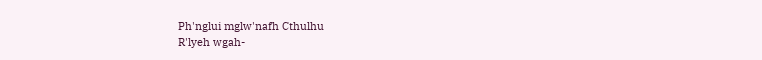Ph'nglui mglw'nafh Cthulhu
R'lyeh wgah-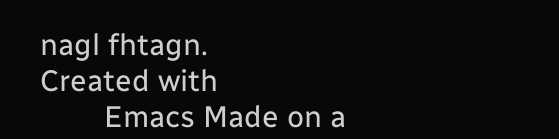nagl fhtagn.
Created with
        Emacs Made on a